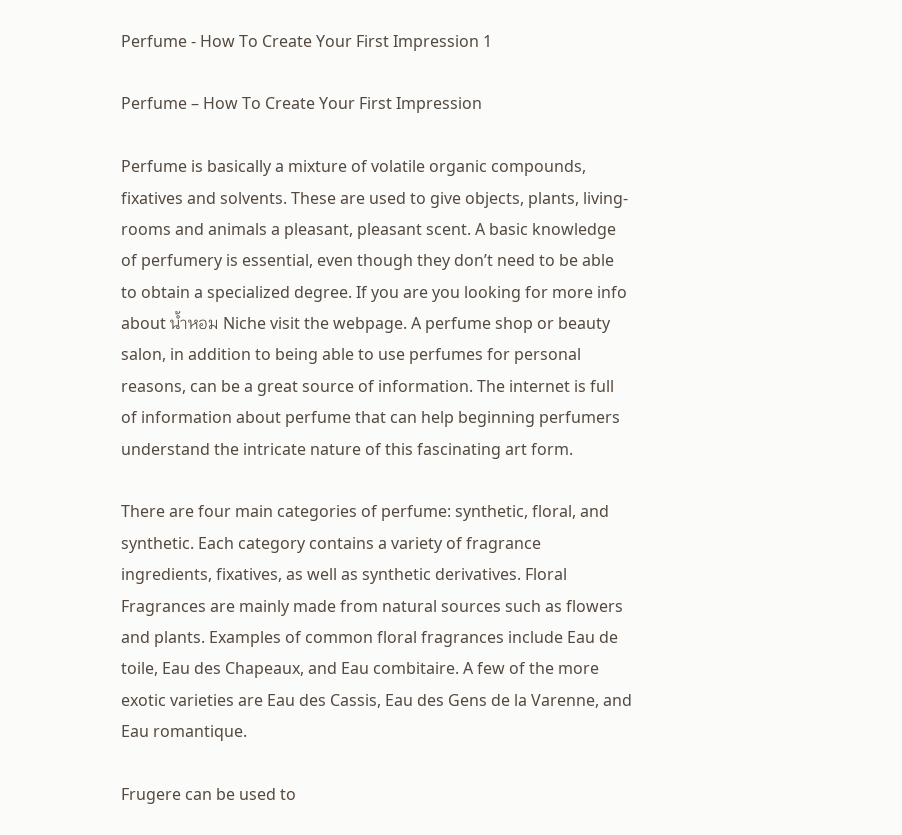Perfume - How To Create Your First Impression 1

Perfume – How To Create Your First Impression

Perfume is basically a mixture of volatile organic compounds, fixatives and solvents. These are used to give objects, plants, living-rooms and animals a pleasant, pleasant scent. A basic knowledge of perfumery is essential, even though they don’t need to be able to obtain a specialized degree. If you are you looking for more info about น้ำหอม Niche visit the webpage. A perfume shop or beauty salon, in addition to being able to use perfumes for personal reasons, can be a great source of information. The internet is full of information about perfume that can help beginning perfumers understand the intricate nature of this fascinating art form.

There are four main categories of perfume: synthetic, floral, and synthetic. Each category contains a variety of fragrance ingredients, fixatives, as well as synthetic derivatives. Floral Fragrances are mainly made from natural sources such as flowers and plants. Examples of common floral fragrances include Eau de toile, Eau des Chapeaux, and Eau combitaire. A few of the more exotic varieties are Eau des Cassis, Eau des Gens de la Varenne, and Eau romantique.

Frugere can be used to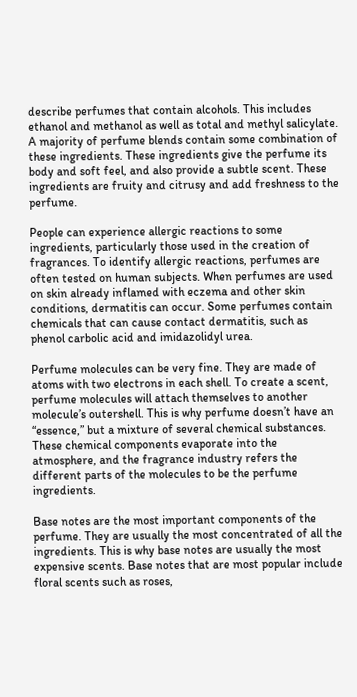describe perfumes that contain alcohols. This includes ethanol and methanol as well as total and methyl salicylate. A majority of perfume blends contain some combination of these ingredients. These ingredients give the perfume its body and soft feel, and also provide a subtle scent. These ingredients are fruity and citrusy and add freshness to the perfume.

People can experience allergic reactions to some ingredients, particularly those used in the creation of fragrances. To identify allergic reactions, perfumes are often tested on human subjects. When perfumes are used on skin already inflamed with eczema and other skin conditions, dermatitis can occur. Some perfumes contain chemicals that can cause contact dermatitis, such as phenol carbolic acid and imidazolidyl urea.

Perfume molecules can be very fine. They are made of atoms with two electrons in each shell. To create a scent, perfume molecules will attach themselves to another molecule’s outershell. This is why perfume doesn’t have an “essence,” but a mixture of several chemical substances. These chemical components evaporate into the atmosphere, and the fragrance industry refers the different parts of the molecules to be the perfume ingredients.

Base notes are the most important components of the perfume. They are usually the most concentrated of all the ingredients. This is why base notes are usually the most expensive scents. Base notes that are most popular include floral scents such as roses,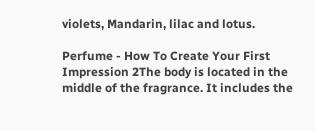violets, Mandarin, lilac and lotus.

Perfume - How To Create Your First Impression 2The body is located in the middle of the fragrance. It includes the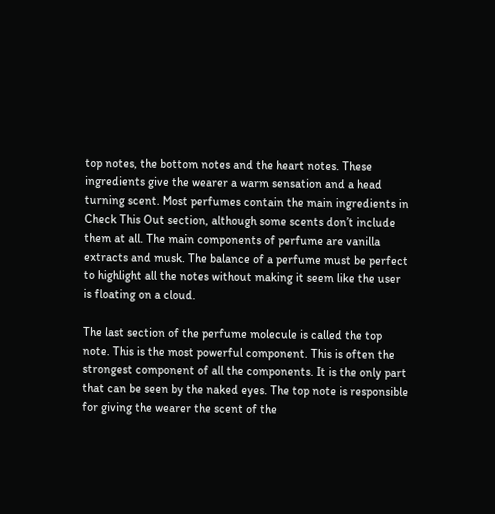top notes, the bottom notes and the heart notes. These ingredients give the wearer a warm sensation and a head turning scent. Most perfumes contain the main ingredients in Check This Out section, although some scents don’t include them at all. The main components of perfume are vanilla extracts and musk. The balance of a perfume must be perfect to highlight all the notes without making it seem like the user is floating on a cloud.

The last section of the perfume molecule is called the top note. This is the most powerful component. This is often the strongest component of all the components. It is the only part that can be seen by the naked eyes. The top note is responsible for giving the wearer the scent of the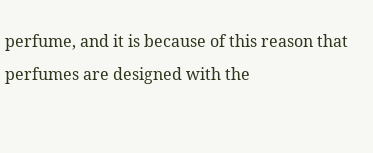perfume, and it is because of this reason that perfumes are designed with the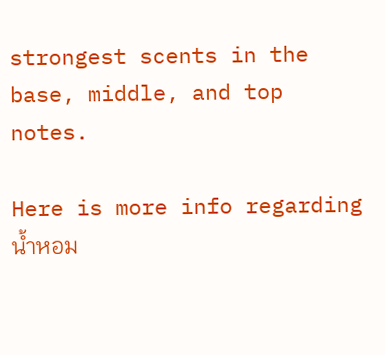strongest scents in the base, middle, and top notes.

Here is more info regarding น้ำหอม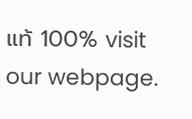แท้ 100% visit our webpage.